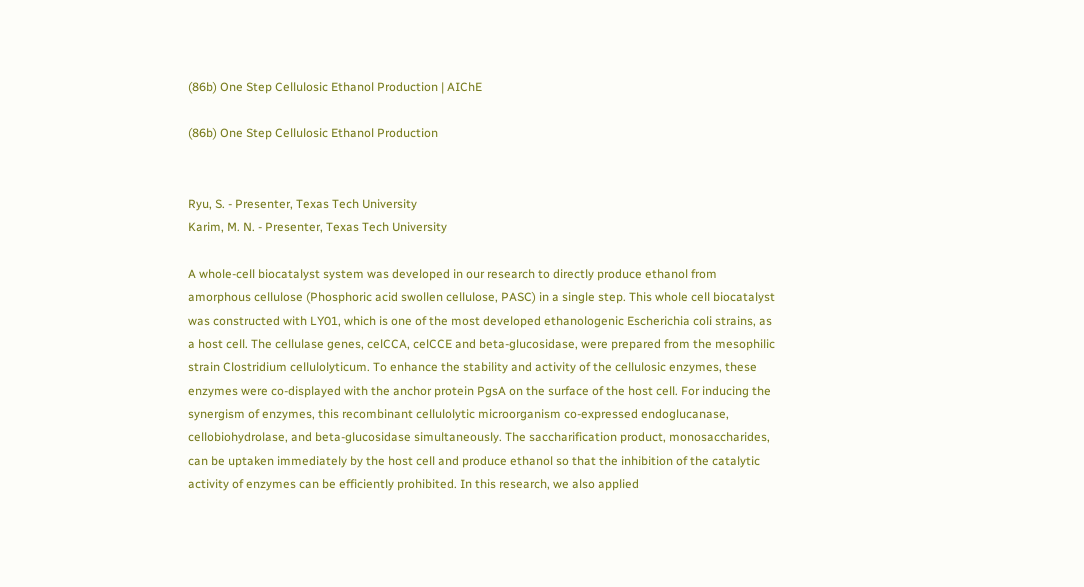(86b) One Step Cellulosic Ethanol Production | AIChE

(86b) One Step Cellulosic Ethanol Production


Ryu, S. - Presenter, Texas Tech University
Karim, M. N. - Presenter, Texas Tech University

A whole-cell biocatalyst system was developed in our research to directly produce ethanol from amorphous cellulose (Phosphoric acid swollen cellulose, PASC) in a single step. This whole cell biocatalyst was constructed with LY01, which is one of the most developed ethanologenic Escherichia coli strains, as a host cell. The cellulase genes, celCCA, celCCE and beta-glucosidase, were prepared from the mesophilic strain Clostridium cellulolyticum. To enhance the stability and activity of the cellulosic enzymes, these enzymes were co-displayed with the anchor protein PgsA on the surface of the host cell. For inducing the synergism of enzymes, this recombinant cellulolytic microorganism co-expressed endoglucanase, cellobiohydrolase, and beta-glucosidase simultaneously. The saccharification product, monosaccharides, can be uptaken immediately by the host cell and produce ethanol so that the inhibition of the catalytic activity of enzymes can be efficiently prohibited. In this research, we also applied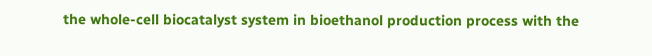the whole-cell biocatalyst system in bioethanol production process with the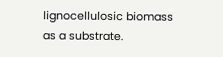lignocellulosic biomass as a substrate.